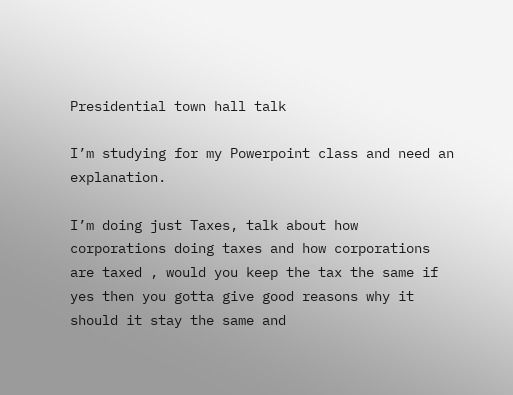Presidential town hall talk

I’m studying for my Powerpoint class and need an explanation.

I’m doing just Taxes, talk about how corporations doing taxes and how corporations are taxed , would you keep the tax the same if yes then you gotta give good reasons why it should it stay the same and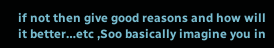if not then give good reasons and how will it better…etc ,Soo basically imagine you in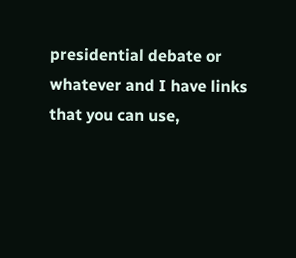presidential debate or whatever and I have links that you can use,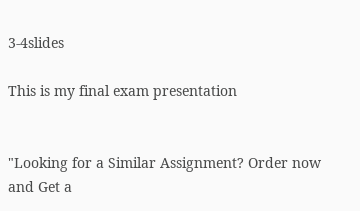3-4slides

This is my final exam presentation


"Looking for a Similar Assignment? Order now and Get a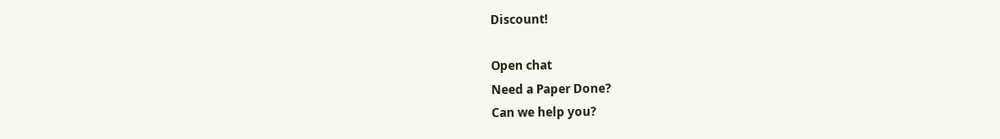Discount!

Open chat
Need a Paper Done?
Can we help you?